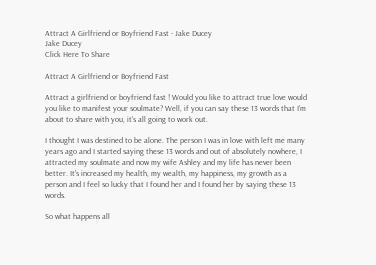Attract A Girlfriend or Boyfriend Fast - Jake Ducey
Jake Ducey
Click Here To Share

Attract A Girlfriend or Boyfriend Fast

Attract a girlfriend or boyfriend fast ! Would you like to attract true love would you like to manifest your soulmate? Well, if you can say these 13 words that I'm about to share with you, it's all going to work out.

I thought I was destined to be alone. The person I was in love with left me many years ago and I started saying these 13 words and out of absolutely nowhere, I attracted my soulmate and now my wife Ashley and my life has never been better. It's increased my health, my wealth, my happiness, my growth as a person and I feel so lucky that I found her and I found her by saying these 13 words.

So what happens all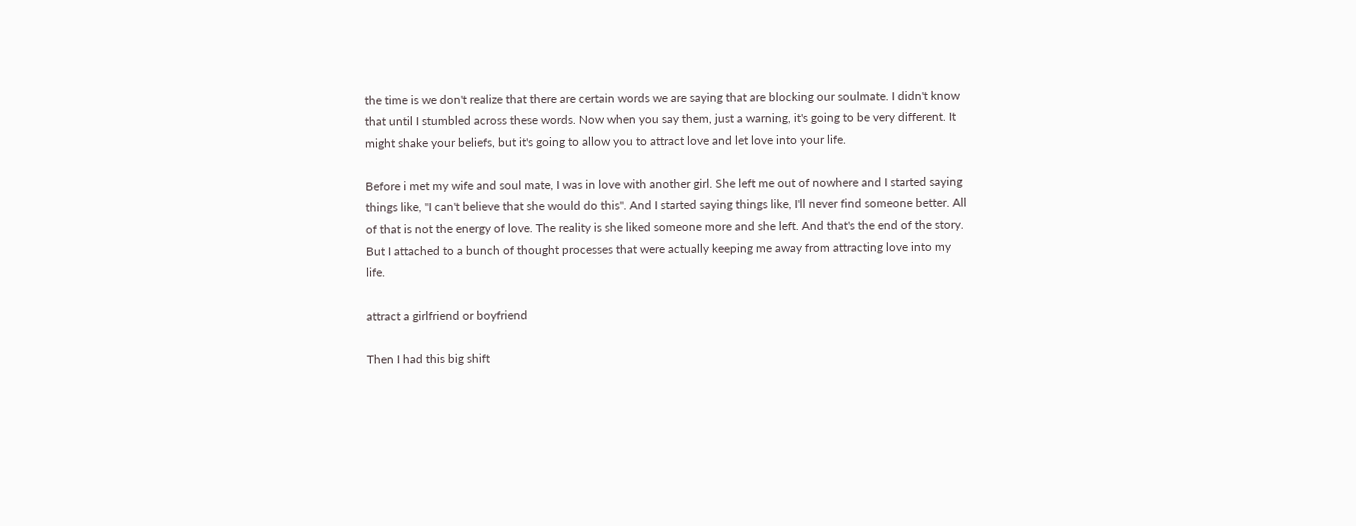the time is we don't realize that there are certain words we are saying that are blocking our soulmate. I didn't know that until I stumbled across these words. Now when you say them, just a warning, it's going to be very different. It might shake your beliefs, but it's going to allow you to attract love and let love into your life.

Before i met my wife and soul mate, I was in love with another girl. She left me out of nowhere and I started saying things like, "I can't believe that she would do this". And I started saying things like, I'll never find someone better. All of that is not the energy of love. The reality is she liked someone more and she left. And that's the end of the story. But I attached to a bunch of thought processes that were actually keeping me away from attracting love into my life.

attract a girlfriend or boyfriend

Then I had this big shift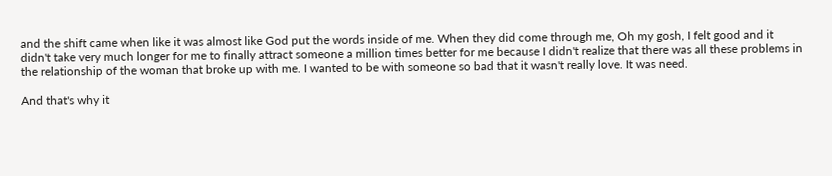and the shift came when like it was almost like God put the words inside of me. When they did come through me, Oh my gosh, I felt good and it didn't take very much longer for me to finally attract someone a million times better for me because I didn't realize that there was all these problems in the relationship of the woman that broke up with me. I wanted to be with someone so bad that it wasn't really love. It was need.

And that's why it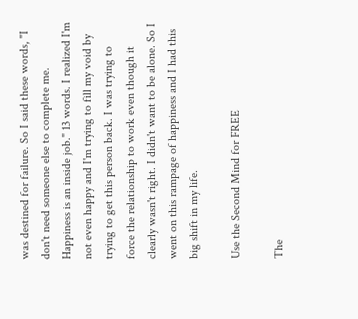was destined for failure. So I said these words, "I don't need someone else to complete me. Happiness is an inside job." 13 words. I realized I'm not even happy and I'm trying to fill my void by trying to get this person back. I was trying to force the relationship to work even though it clearly wasn't right. I didn't want to be alone. So I went on this rampage of happiness and I had this big shift in my life.

Use the Second Mind for FREE

The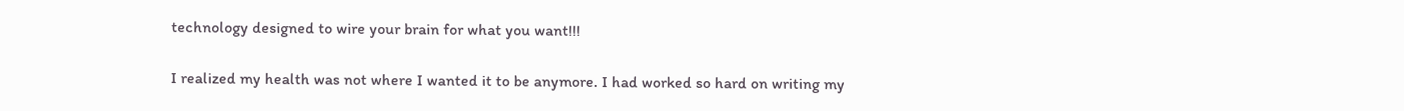technology designed to wire your brain for what you want!!!

I realized my health was not where I wanted it to be anymore. I had worked so hard on writing my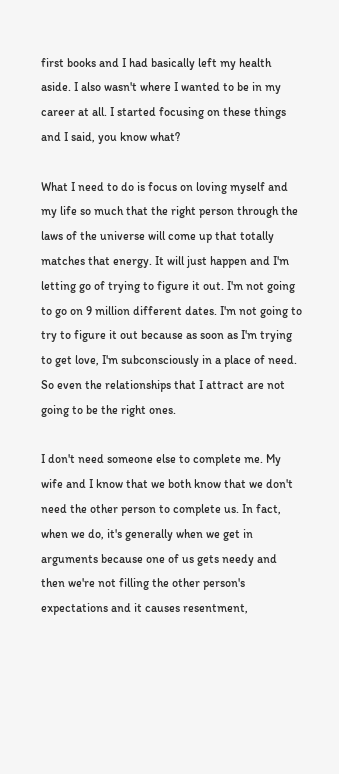first books and I had basically left my health aside. I also wasn't where I wanted to be in my career at all. I started focusing on these things and I said, you know what?

What I need to do is focus on loving myself and my life so much that the right person through the laws of the universe will come up that totally matches that energy. It will just happen and I'm letting go of trying to figure it out. I'm not going to go on 9 million different dates. I'm not going to try to figure it out because as soon as I'm trying to get love, I'm subconsciously in a place of need. So even the relationships that I attract are not going to be the right ones.

I don't need someone else to complete me. My wife and I know that we both know that we don't need the other person to complete us. In fact, when we do, it's generally when we get in arguments because one of us gets needy and then we're not filling the other person's expectations and it causes resentment,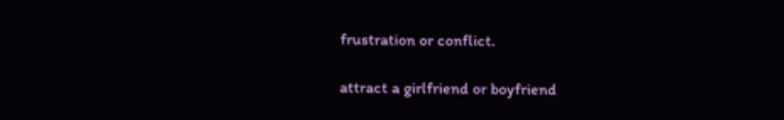frustration or conflict.

attract a girlfriend or boyfriend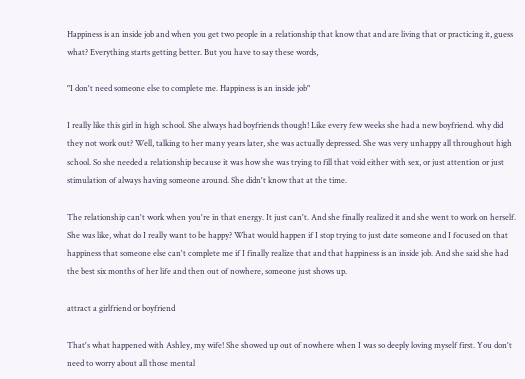Happiness is an inside job and when you get two people in a relationship that know that and are living that or practicing it, guess what? Everything starts getting better. But you have to say these words,

"I don't need someone else to complete me. Happiness is an inside job"

I really like this girl in high school. She always had boyfriends though! Like every few weeks she had a new boyfriend. why did they not work out? Well, talking to her many years later, she was actually depressed. She was very unhappy all throughout high school. So she needed a relationship because it was how she was trying to fill that void either with sex, or just attention or just stimulation of always having someone around. She didn't know that at the time.

The relationship can't work when you're in that energy. It just can't. And she finally realized it and she went to work on herself. She was like, what do I really want to be happy? What would happen if I stop trying to just date someone and I focused on that happiness that someone else can't complete me if I finally realize that and that happiness is an inside job. And she said she had the best six months of her life and then out of nowhere, someone just shows up.

attract a girlfriend or boyfriend

That's what happened with Ashley, my wife! She showed up out of nowhere when I was so deeply loving myself first. You don't need to worry about all those mental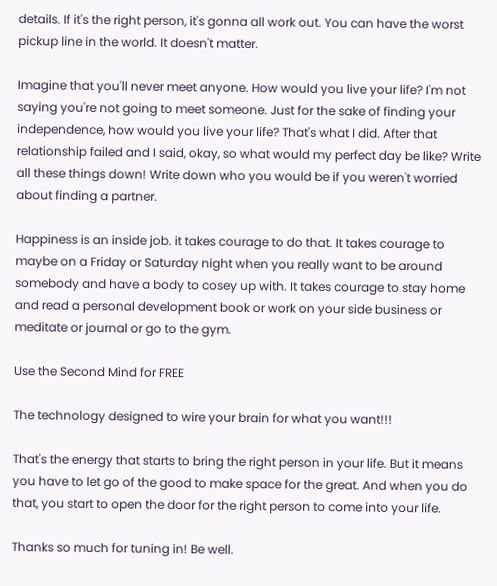details. If it's the right person, it's gonna all work out. You can have the worst pickup line in the world. It doesn't matter.

Imagine that you'll never meet anyone. How would you live your life? I'm not saying you're not going to meet someone. Just for the sake of finding your independence, how would you live your life? That's what I did. After that relationship failed and I said, okay, so what would my perfect day be like? Write all these things down! Write down who you would be if you weren't worried about finding a partner.

Happiness is an inside job. it takes courage to do that. It takes courage to maybe on a Friday or Saturday night when you really want to be around somebody and have a body to cosey up with. It takes courage to stay home and read a personal development book or work on your side business or meditate or journal or go to the gym.

Use the Second Mind for FREE

The technology designed to wire your brain for what you want!!!

That's the energy that starts to bring the right person in your life. But it means you have to let go of the good to make space for the great. And when you do that, you start to open the door for the right person to come into your life.

Thanks so much for tuning in! Be well.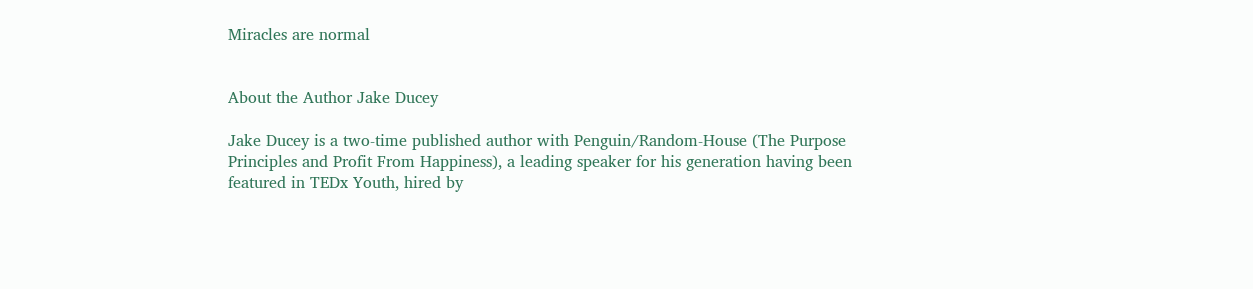Miracles are normal


About the Author Jake Ducey

Jake Ducey is a two-time published author with Penguin/Random-House (The Purpose Principles and Profit From Happiness), a leading speaker for his generation having been featured in TEDx Youth, hired by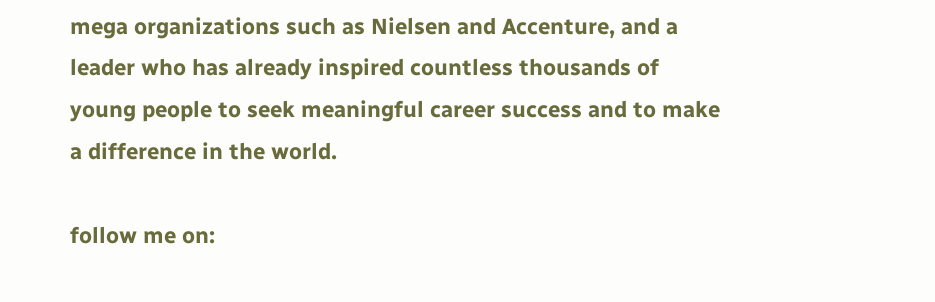mega organizations such as Nielsen and Accenture, and a leader who has already inspired countless thousands of young people to seek meaningful career success and to make a difference in the world.

follow me on: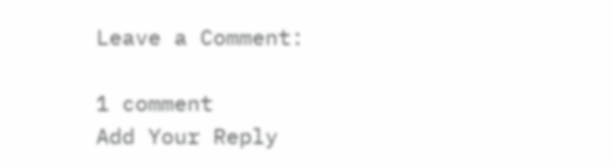Leave a Comment:

1 comment
Add Your Reply